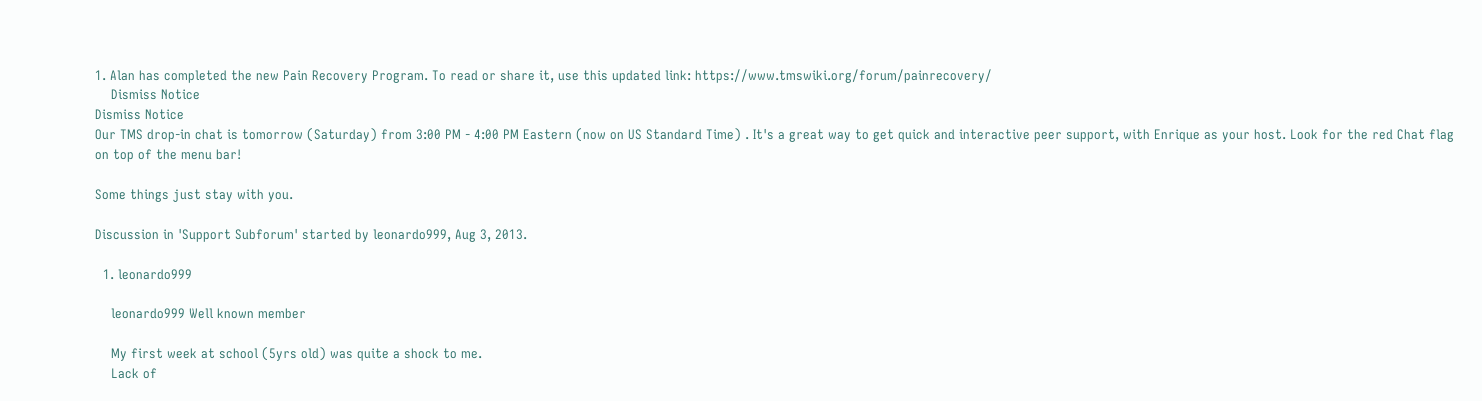1. Alan has completed the new Pain Recovery Program. To read or share it, use this updated link: https://www.tmswiki.org/forum/painrecovery/
    Dismiss Notice
Dismiss Notice
Our TMS drop-in chat is tomorrow (Saturday) from 3:00 PM - 4:00 PM Eastern (now on US Standard Time) . It's a great way to get quick and interactive peer support, with Enrique as your host. Look for the red Chat flag on top of the menu bar!

Some things just stay with you.

Discussion in 'Support Subforum' started by leonardo999, Aug 3, 2013.

  1. leonardo999

    leonardo999 Well known member

    My first week at school (5yrs old) was quite a shock to me.
    Lack of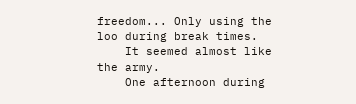freedom... Only using the loo during break times.
    It seemed almost like the army.
    One afternoon during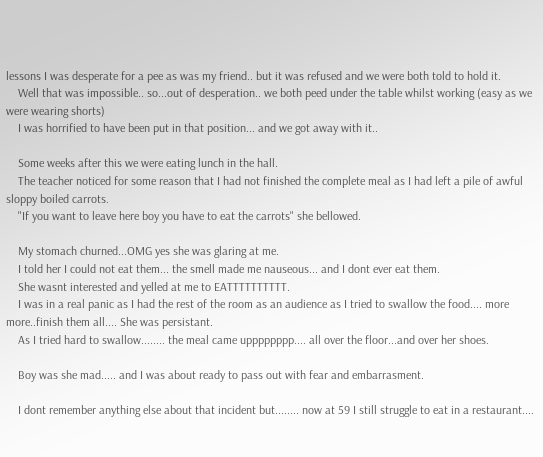lessons I was desperate for a pee as was my friend.. but it was refused and we were both told to hold it.
    Well that was impossible.. so...out of desperation.. we both peed under the table whilst working (easy as we were wearing shorts)
    I was horrified to have been put in that position... and we got away with it..

    Some weeks after this we were eating lunch in the hall.
    The teacher noticed for some reason that I had not finished the complete meal as I had left a pile of awful sloppy boiled carrots.
    "If you want to leave here boy you have to eat the carrots" she bellowed.

    My stomach churned...OMG yes she was glaring at me.
    I told her I could not eat them... the smell made me nauseous... and I dont ever eat them.
    She wasnt interested and yelled at me to EATTTTTTTTTT.
    I was in a real panic as I had the rest of the room as an audience as I tried to swallow the food.... more more..finish them all.... She was persistant.
    As I tried hard to swallow........ the meal came upppppppp.... all over the floor...and over her shoes.

    Boy was she mad..... and I was about ready to pass out with fear and embarrasment.

    I dont remember anything else about that incident but........ now at 59 I still struggle to eat in a restaurant....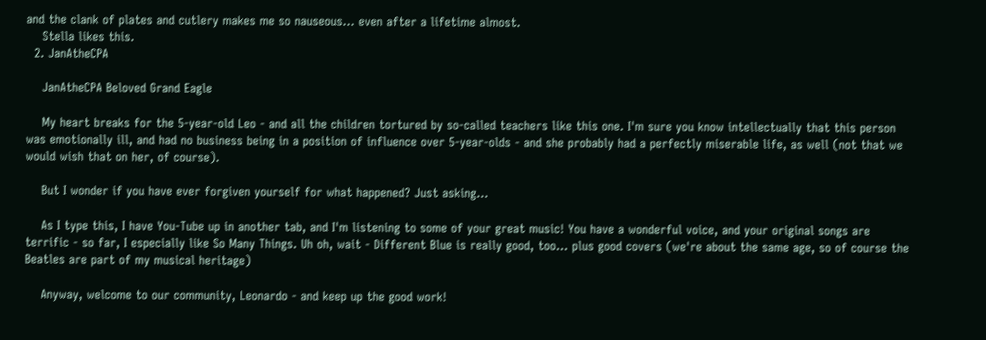and the clank of plates and cutlery makes me so nauseous... even after a lifetime almost.
    Stella likes this.
  2. JanAtheCPA

    JanAtheCPA Beloved Grand Eagle

    My heart breaks for the 5-year-old Leo - and all the children tortured by so-called teachers like this one. I'm sure you know intellectually that this person was emotionally ill, and had no business being in a position of influence over 5-year-olds - and she probably had a perfectly miserable life, as well (not that we would wish that on her, of course).

    But I wonder if you have ever forgiven yourself for what happened? Just asking...

    As I type this, I have You-Tube up in another tab, and I'm listening to some of your great music! You have a wonderful voice, and your original songs are terrific - so far, I especially like So Many Things. Uh oh, wait - Different Blue is really good, too... plus good covers (we're about the same age, so of course the Beatles are part of my musical heritage)

    Anyway, welcome to our community, Leonardo - and keep up the good work!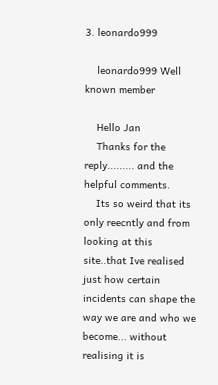3. leonardo999

    leonardo999 Well known member

    Hello Jan
    Thanks for the reply......... and the helpful comments.
    Its so weird that its only reecntly and from looking at this site..that Ive realised just how certain incidents can shape the way we are and who we become... without realising it is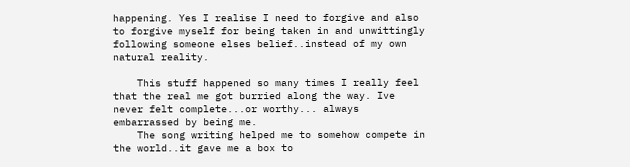happening. Yes I realise I need to forgive and also to forgive myself for being taken in and unwittingly following someone elses belief..instead of my own natural reality.

    This stuff happened so many times I really feel that the real me got burried along the way. Ive never felt complete...or worthy... always embarrassed by being me.
    The song writing helped me to somehow compete in the world..it gave me a box to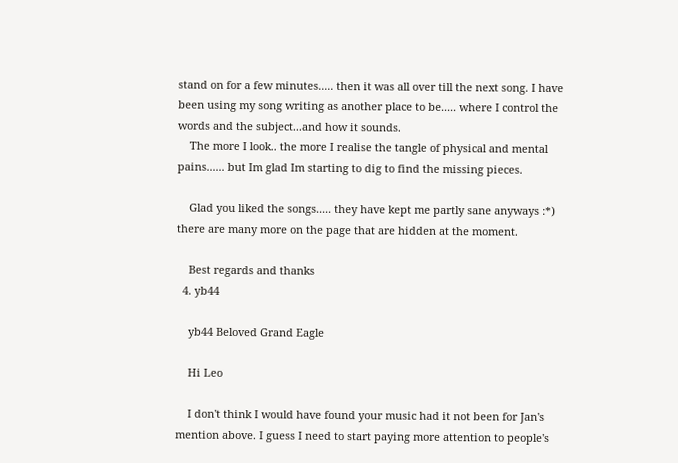stand on for a few minutes..... then it was all over till the next song. I have been using my song writing as another place to be..... where I control the words and the subject...and how it sounds.
    The more I look.. the more I realise the tangle of physical and mental pains...... but Im glad Im starting to dig to find the missing pieces.

    Glad you liked the songs..... they have kept me partly sane anyways :*) there are many more on the page that are hidden at the moment.

    Best regards and thanks
  4. yb44

    yb44 Beloved Grand Eagle

    Hi Leo

    I don't think I would have found your music had it not been for Jan's mention above. I guess I need to start paying more attention to people's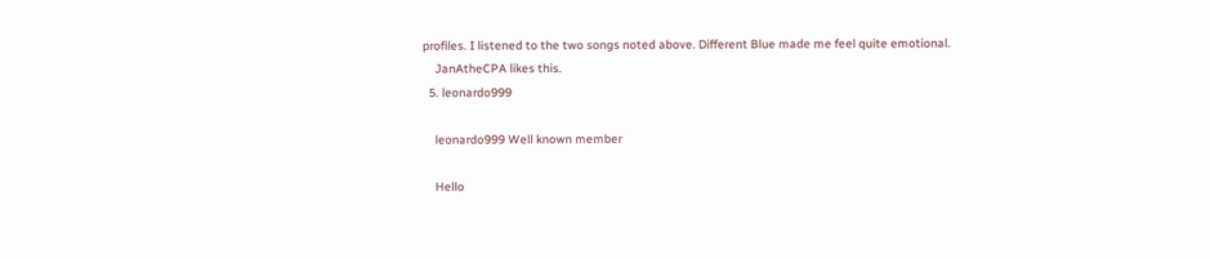profiles. I listened to the two songs noted above. Different Blue made me feel quite emotional.
    JanAtheCPA likes this.
  5. leonardo999

    leonardo999 Well known member

    Hello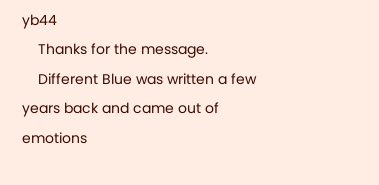yb44
    Thanks for the message.
    Different Blue was written a few years back and came out of emotions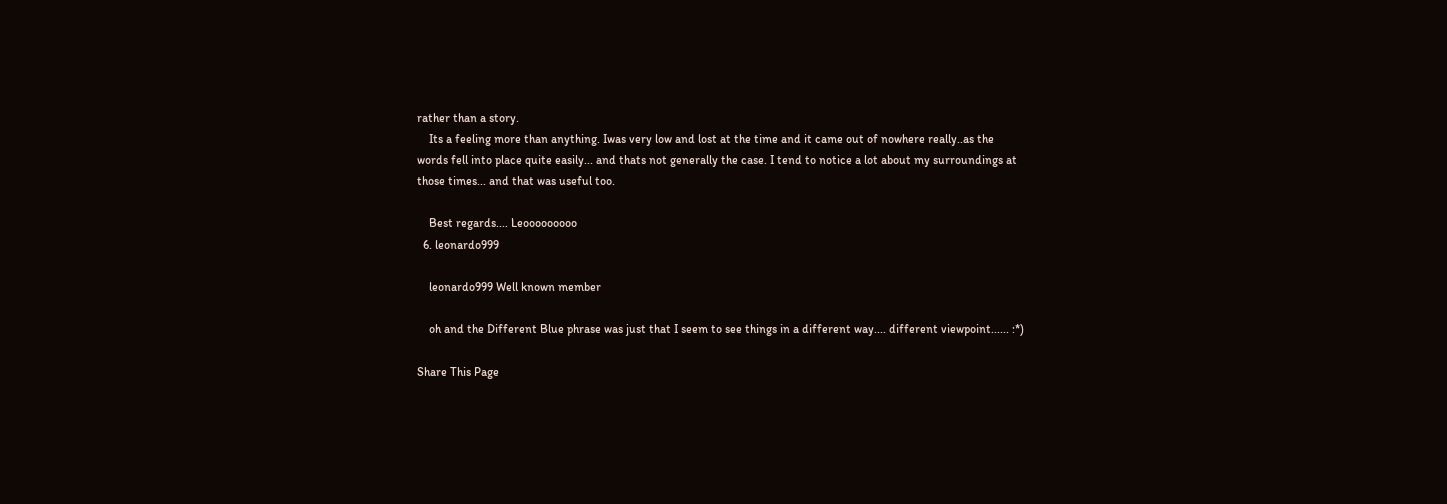rather than a story.
    Its a feeling more than anything. Iwas very low and lost at the time and it came out of nowhere really..as the words fell into place quite easily... and thats not generally the case. I tend to notice a lot about my surroundings at those times... and that was useful too.

    Best regards.... Leooooooooo
  6. leonardo999

    leonardo999 Well known member

    oh and the Different Blue phrase was just that I seem to see things in a different way.... different viewpoint...... :*)

Share This Page